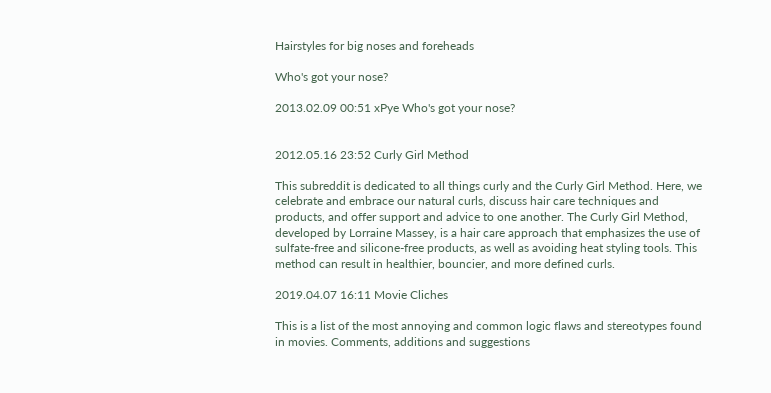Hairstyles for big noses and foreheads

Who's got your nose?

2013.02.09 00:51 xPye Who's got your nose?


2012.05.16 23:52 Curly Girl Method

This subreddit is dedicated to all things curly and the Curly Girl Method. Here, we celebrate and embrace our natural curls, discuss hair care techniques and products, and offer support and advice to one another. The Curly Girl Method, developed by Lorraine Massey, is a hair care approach that emphasizes the use of sulfate-free and silicone-free products, as well as avoiding heat styling tools. This method can result in healthier, bouncier, and more defined curls.

2019.04.07 16:11 Movie Cliches

This is a list of the most annoying and common logic flaws and stereotypes found in movies. Comments, additions and suggestions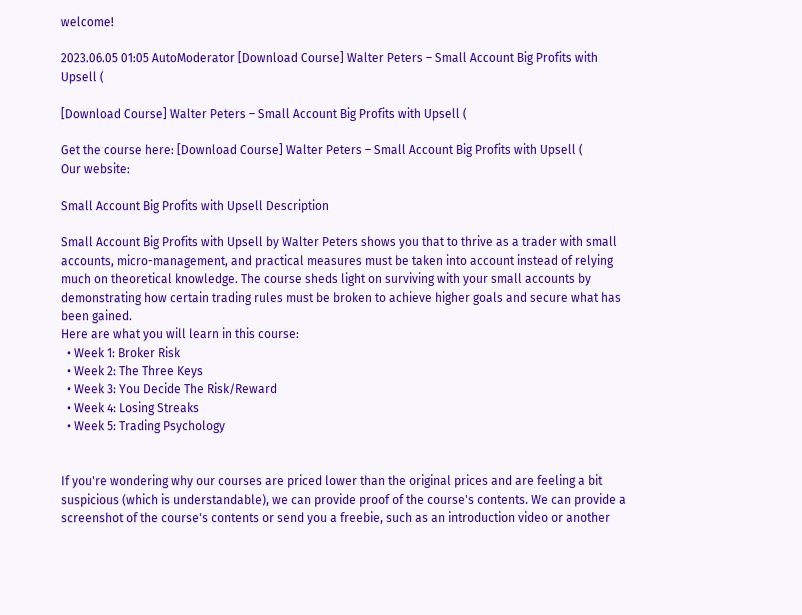welcome!

2023.06.05 01:05 AutoModerator [Download Course] Walter Peters – Small Account Big Profits with Upsell (

[Download Course] Walter Peters – Small Account Big Profits with Upsell (

Get the course here: [Download Course] Walter Peters – Small Account Big Profits with Upsell (
Our website:

Small Account Big Profits with Upsell Description

Small Account Big Profits with Upsell by Walter Peters shows you that to thrive as a trader with small accounts, micro-management, and practical measures must be taken into account instead of relying much on theoretical knowledge. The course sheds light on surviving with your small accounts by demonstrating how certain trading rules must be broken to achieve higher goals and secure what has been gained.
Here are what you will learn in this course:
  • Week 1: Broker Risk
  • Week 2: The Three Keys
  • Week 3: You Decide The Risk/Reward
  • Week 4: Losing Streaks
  • Week 5: Trading Psychology


If you're wondering why our courses are priced lower than the original prices and are feeling a bit suspicious (which is understandable), we can provide proof of the course's contents. We can provide a screenshot of the course's contents or send you a freebie, such as an introduction video or another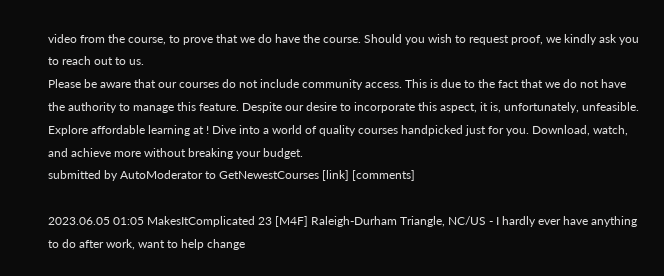video from the course, to prove that we do have the course. Should you wish to request proof, we kindly ask you to reach out to us.
Please be aware that our courses do not include community access. This is due to the fact that we do not have the authority to manage this feature. Despite our desire to incorporate this aspect, it is, unfortunately, unfeasible.
Explore affordable learning at ! Dive into a world of quality courses handpicked just for you. Download, watch, and achieve more without breaking your budget.
submitted by AutoModerator to GetNewestCourses [link] [comments]

2023.06.05 01:05 MakesItComplicated 23 [M4F] Raleigh-Durham Triangle, NC/US - I hardly ever have anything to do after work, want to help change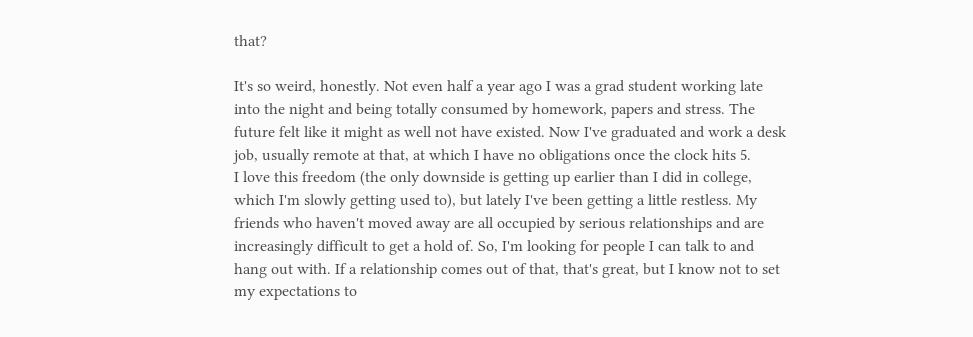that?

It's so weird, honestly. Not even half a year ago I was a grad student working late into the night and being totally consumed by homework, papers and stress. The future felt like it might as well not have existed. Now I've graduated and work a desk job, usually remote at that, at which I have no obligations once the clock hits 5.
I love this freedom (the only downside is getting up earlier than I did in college, which I'm slowly getting used to), but lately I've been getting a little restless. My friends who haven't moved away are all occupied by serious relationships and are increasingly difficult to get a hold of. So, I'm looking for people I can talk to and hang out with. If a relationship comes out of that, that's great, but I know not to set my expectations to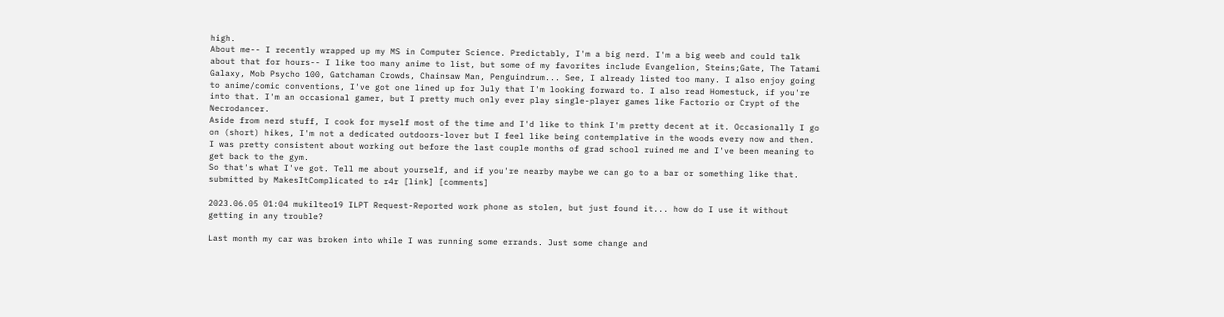high.
About me-- I recently wrapped up my MS in Computer Science. Predictably, I'm a big nerd. I'm a big weeb and could talk about that for hours-- I like too many anime to list, but some of my favorites include Evangelion, Steins;Gate, The Tatami Galaxy, Mob Psycho 100, Gatchaman Crowds, Chainsaw Man, Penguindrum... See, I already listed too many. I also enjoy going to anime/comic conventions, I've got one lined up for July that I'm looking forward to. I also read Homestuck, if you're into that. I'm an occasional gamer, but I pretty much only ever play single-player games like Factorio or Crypt of the Necrodancer.
Aside from nerd stuff, I cook for myself most of the time and I'd like to think I'm pretty decent at it. Occasionally I go on (short) hikes, I'm not a dedicated outdoors-lover but I feel like being contemplative in the woods every now and then. I was pretty consistent about working out before the last couple months of grad school ruined me and I've been meaning to get back to the gym.
So that's what I've got. Tell me about yourself, and if you're nearby maybe we can go to a bar or something like that.
submitted by MakesItComplicated to r4r [link] [comments]

2023.06.05 01:04 mukilteo19 ILPT Request-Reported work phone as stolen, but just found it... how do I use it without getting in any trouble?

Last month my car was broken into while I was running some errands. Just some change and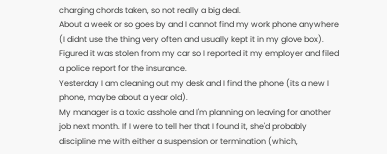charging chords taken, so not really a big deal.
About a week or so goes by and I cannot find my work phone anywhere (I didnt use the thing very often and usually kept it in my glove box). Figured it was stolen from my car so I reported it my employer and filed a police report for the insurance.
Yesterday I am cleaning out my desk and I find the phone (its a new I phone, maybe about a year old).
My manager is a toxic asshole and I'm planning on leaving for another job next month. If I were to tell her that I found it, she'd probably discipline me with either a suspension or termination (which,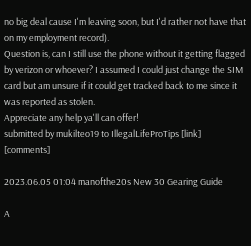no big deal cause I'm leaving soon, but I'd rather not have that on my employment record).
Question is, can I still use the phone without it getting flagged by verizon or whoever? I assumed I could just change the SIM card but am unsure if it could get tracked back to me since it was reported as stolen.
Appreciate any help ya'll can offer!
submitted by mukilteo19 to IllegalLifeProTips [link] [comments]

2023.06.05 01:04 manofthe20s New 30 Gearing Guide

A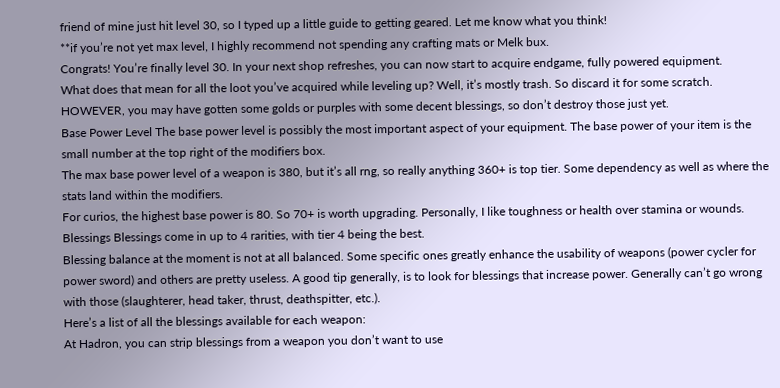friend of mine just hit level 30, so I typed up a little guide to getting geared. Let me know what you think!
**if you’re not yet max level, I highly recommend not spending any crafting mats or Melk bux.
Congrats! You’re finally level 30. In your next shop refreshes, you can now start to acquire endgame, fully powered equipment.
What does that mean for all the loot you’ve acquired while leveling up? Well, it’s mostly trash. So discard it for some scratch. HOWEVER, you may have gotten some golds or purples with some decent blessings, so don’t destroy those just yet.
Base Power Level The base power level is possibly the most important aspect of your equipment. The base power of your item is the small number at the top right of the modifiers box.
The max base power level of a weapon is 380, but it’s all rng, so really anything 360+ is top tier. Some dependency as well as where the stats land within the modifiers.
For curios, the highest base power is 80. So 70+ is worth upgrading. Personally, I like toughness or health over stamina or wounds.
Blessings Blessings come in up to 4 rarities, with tier 4 being the best.
Blessing balance at the moment is not at all balanced. Some specific ones greatly enhance the usability of weapons (power cycler for power sword) and others are pretty useless. A good tip generally, is to look for blessings that increase power. Generally can’t go wrong with those (slaughterer, head taker, thrust, deathspitter, etc.).
Here’s a list of all the blessings available for each weapon:
At Hadron, you can strip blessings from a weapon you don’t want to use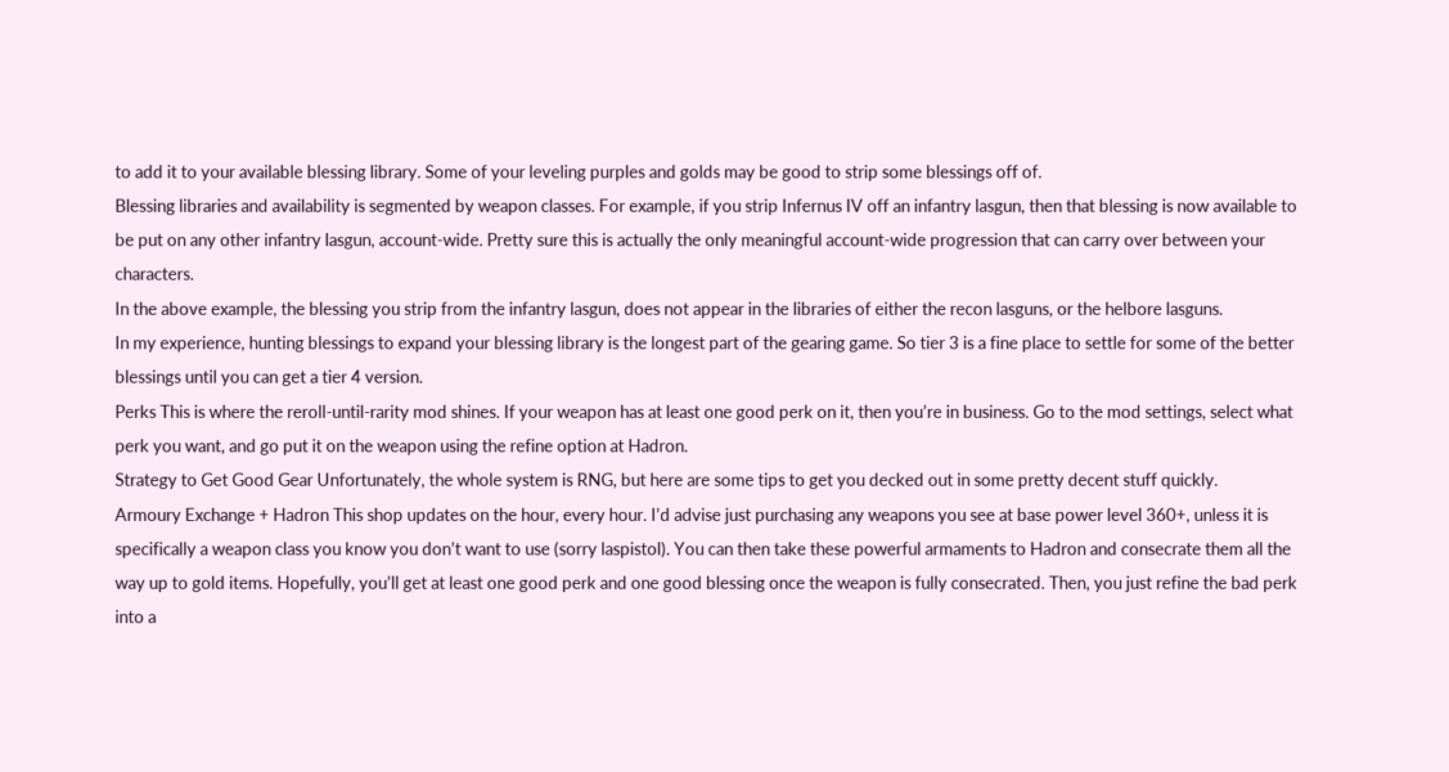to add it to your available blessing library. Some of your leveling purples and golds may be good to strip some blessings off of.
Blessing libraries and availability is segmented by weapon classes. For example, if you strip Infernus IV off an infantry lasgun, then that blessing is now available to be put on any other infantry lasgun, account-wide. Pretty sure this is actually the only meaningful account-wide progression that can carry over between your characters.
In the above example, the blessing you strip from the infantry lasgun, does not appear in the libraries of either the recon lasguns, or the helbore lasguns.
In my experience, hunting blessings to expand your blessing library is the longest part of the gearing game. So tier 3 is a fine place to settle for some of the better blessings until you can get a tier 4 version.
Perks This is where the reroll-until-rarity mod shines. If your weapon has at least one good perk on it, then you’re in business. Go to the mod settings, select what perk you want, and go put it on the weapon using the refine option at Hadron.
Strategy to Get Good Gear Unfortunately, the whole system is RNG, but here are some tips to get you decked out in some pretty decent stuff quickly.
Armoury Exchange + Hadron This shop updates on the hour, every hour. I’d advise just purchasing any weapons you see at base power level 360+, unless it is specifically a weapon class you know you don’t want to use (sorry laspistol). You can then take these powerful armaments to Hadron and consecrate them all the way up to gold items. Hopefully, you’ll get at least one good perk and one good blessing once the weapon is fully consecrated. Then, you just refine the bad perk into a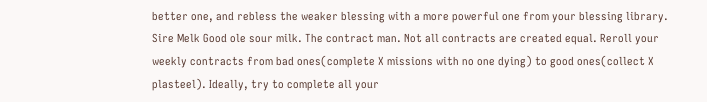better one, and rebless the weaker blessing with a more powerful one from your blessing library.
Sire Melk Good ole sour milk. The contract man. Not all contracts are created equal. Reroll your weekly contracts from bad ones(complete X missions with no one dying) to good ones(collect X plasteel). Ideally, try to complete all your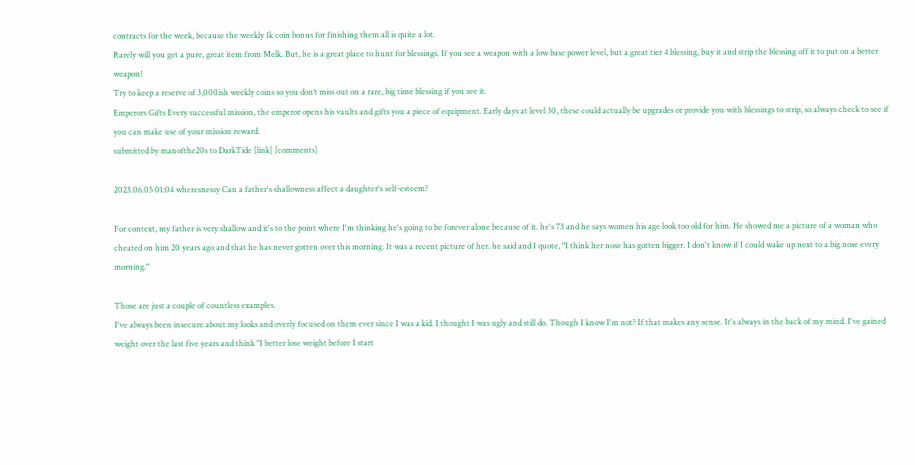contracts for the week, because the weekly 1k coin bonus for finishing them all is quite a lot.
Rarely will you get a pure, great item from Melk. But, he is a great place to hunt for blessings. If you see a weapon with a low base power level, but a great tier 4 blessing, buy it and strip the blessing off it to put on a better weapon!
Try to keep a reserve of 3,000ish weekly coins so you don’t miss out on a rare, big time blessing if you see it.
Emperors Gifts Every successful mission, the emperor opens his vaults and gifts you a piece of equipment. Early days at level 30, these could actually be upgrades or provide you with blessings to strip, so always check to see if you can make use of your mission reward.
submitted by manofthe20s to DarkTide [link] [comments]

2023.06.05 01:04 wheresnessy Can a father's shallowness affect a daughter's self-esteem?

For context, my father is very shallow and it's to the point where I'm thinking he's going to be forever alone because of it. he's 73 and he says women his age look too old for him. He showed me a picture of a woman who cheated on him 20 years ago and that he has never gotten over this morning. It was a recent picture of her. he said and I quote, "I think her nose has gotten bigger. I don't know if I could wake up next to a big nose every morning."

Those are just a couple of countless examples.
I've always been insecure about my looks and overly focused on them ever since I was a kid. I thought I was ugly and still do. Though I know I'm not? If that makes any sense. It's always in the back of my mind. I've gained weight over the last five years and think "I better lose weight before I start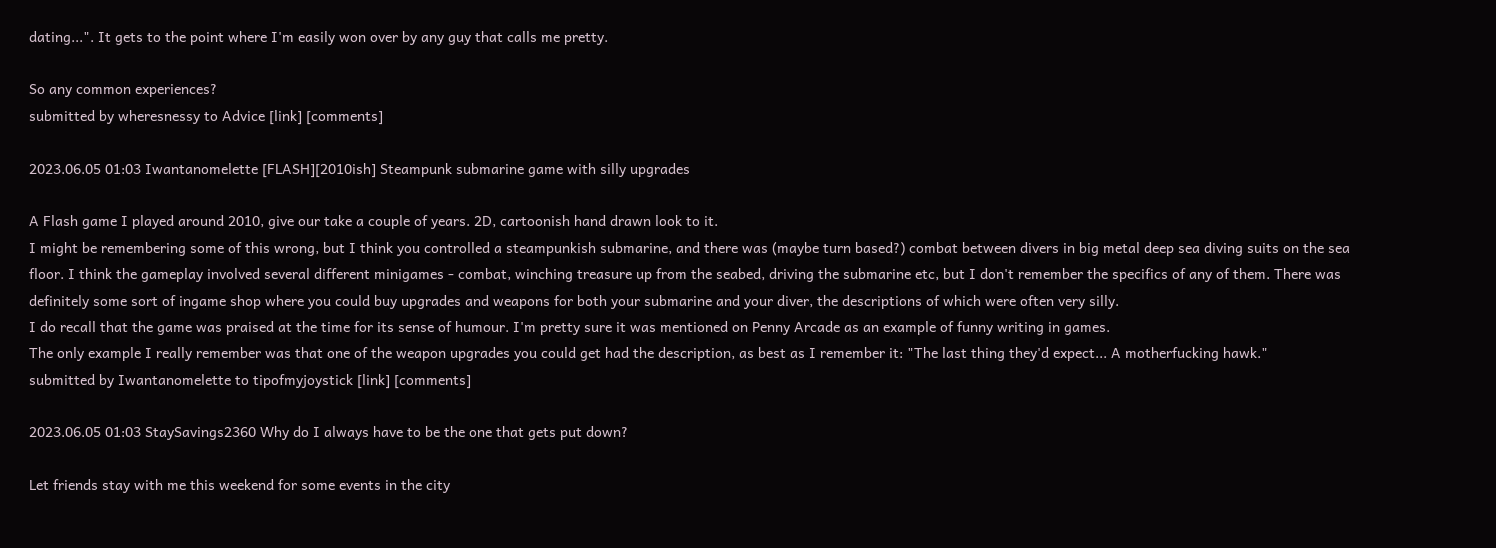dating...". It gets to the point where I'm easily won over by any guy that calls me pretty.

So any common experiences?
submitted by wheresnessy to Advice [link] [comments]

2023.06.05 01:03 Iwantanomelette [FLASH][2010ish] Steampunk submarine game with silly upgrades

A Flash game I played around 2010, give our take a couple of years. 2D, cartoonish hand drawn look to it.
I might be remembering some of this wrong, but I think you controlled a steampunkish submarine, and there was (maybe turn based?) combat between divers in big metal deep sea diving suits on the sea floor. I think the gameplay involved several different minigames - combat, winching treasure up from the seabed, driving the submarine etc, but I don't remember the specifics of any of them. There was definitely some sort of ingame shop where you could buy upgrades and weapons for both your submarine and your diver, the descriptions of which were often very silly.
I do recall that the game was praised at the time for its sense of humour. I'm pretty sure it was mentioned on Penny Arcade as an example of funny writing in games.
The only example I really remember was that one of the weapon upgrades you could get had the description, as best as I remember it: "The last thing they'd expect... A motherfucking hawk."
submitted by Iwantanomelette to tipofmyjoystick [link] [comments]

2023.06.05 01:03 StaySavings2360 Why do I always have to be the one that gets put down?

Let friends stay with me this weekend for some events in the city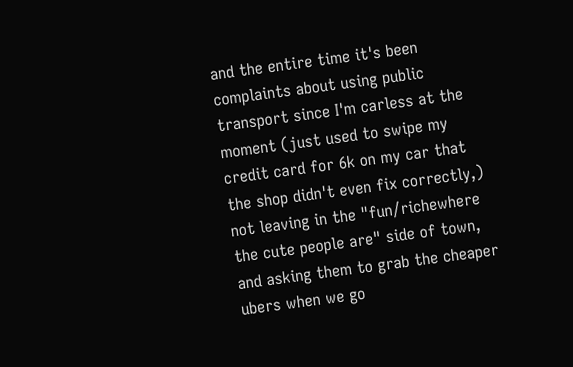and the entire time it's been complaints about using public transport since I'm carless at the moment (just used to swipe my credit card for 6k on my car that the shop didn't even fix correctly,) not leaving in the "fun/richewhere the cute people are" side of town, and asking them to grab the cheaper ubers when we go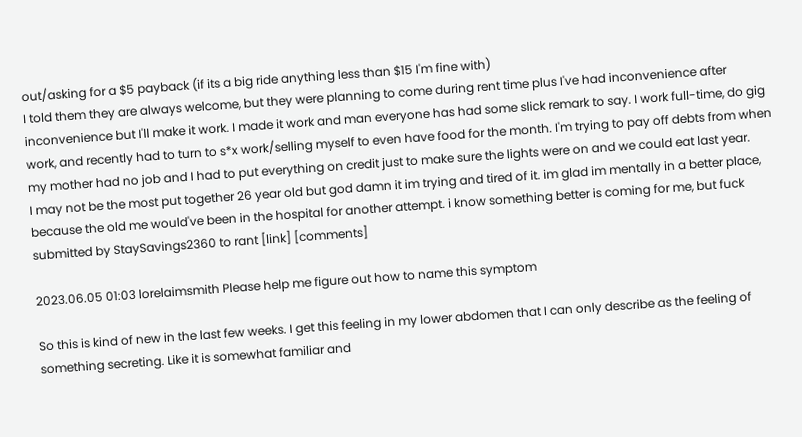out/asking for a $5 payback (if its a big ride anything less than $15 I'm fine with)
I told them they are always welcome, but they were planning to come during rent time plus I've had inconvenience after inconvenience but I'll make it work. I made it work and man everyone has had some slick remark to say. I work full-time, do gig work, and recently had to turn to s*x work/selling myself to even have food for the month. I'm trying to pay off debts from when my mother had no job and I had to put everything on credit just to make sure the lights were on and we could eat last year.
I may not be the most put together 26 year old but god damn it im trying and tired of it. im glad im mentally in a better place, because the old me would've been in the hospital for another attempt. i know something better is coming for me, but fuck
submitted by StaySavings2360 to rant [link] [comments]

2023.06.05 01:03 lorelaimsmith Please help me figure out how to name this symptom

So this is kind of new in the last few weeks. I get this feeling in my lower abdomen that I can only describe as the feeling of something secreting. Like it is somewhat familiar and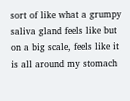sort of like what a grumpy saliva gland feels like but on a big scale, feels like it is all around my stomach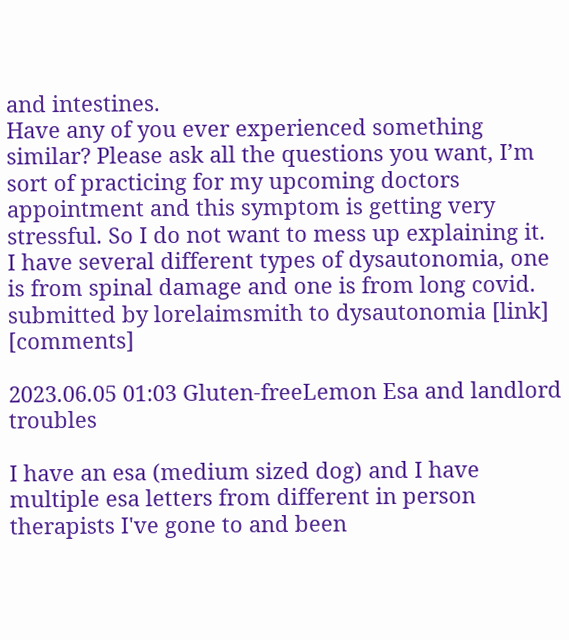and intestines.
Have any of you ever experienced something similar? Please ask all the questions you want, I’m sort of practicing for my upcoming doctors appointment and this symptom is getting very stressful. So I do not want to mess up explaining it.
I have several different types of dysautonomia, one is from spinal damage and one is from long covid.
submitted by lorelaimsmith to dysautonomia [link] [comments]

2023.06.05 01:03 Gluten-freeLemon Esa and landlord troubles

I have an esa (medium sized dog) and I have multiple esa letters from different in person therapists I've gone to and been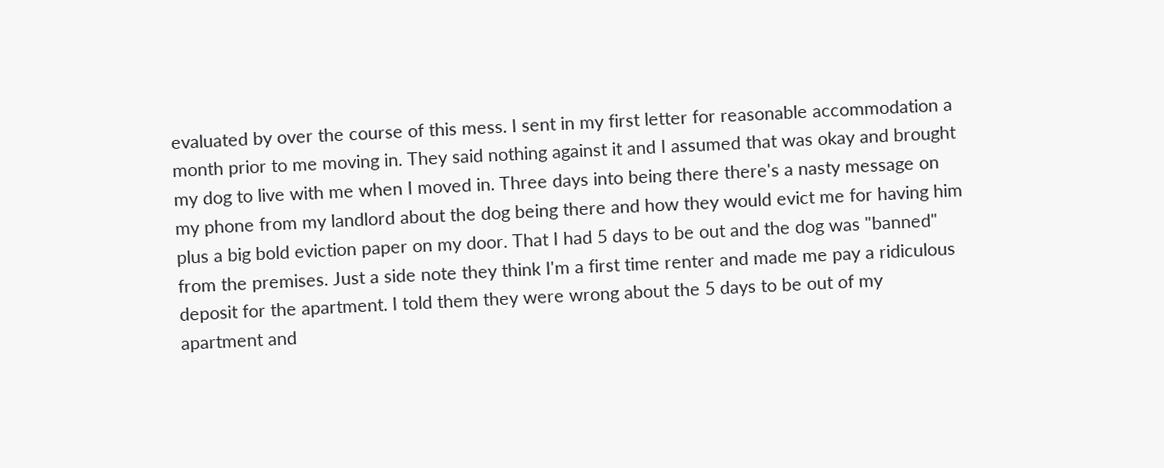evaluated by over the course of this mess. I sent in my first letter for reasonable accommodation a month prior to me moving in. They said nothing against it and I assumed that was okay and brought my dog to live with me when I moved in. Three days into being there there's a nasty message on my phone from my landlord about the dog being there and how they would evict me for having him plus a big bold eviction paper on my door. That I had 5 days to be out and the dog was "banned" from the premises. Just a side note they think I'm a first time renter and made me pay a ridiculous deposit for the apartment. I told them they were wrong about the 5 days to be out of my apartment and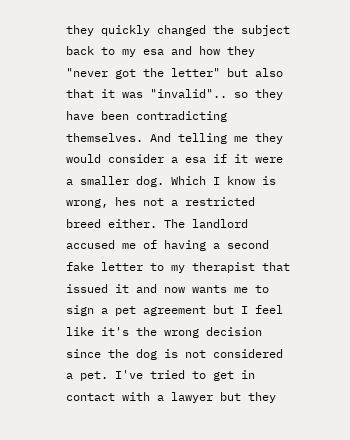they quickly changed the subject back to my esa and how they "never got the letter" but also that it was "invalid".. so they have been contradicting themselves. And telling me they would consider a esa if it were a smaller dog. Which I know is wrong, hes not a restricted breed either. The landlord accused me of having a second fake letter to my therapist that issued it and now wants me to sign a pet agreement but I feel like it's the wrong decision since the dog is not considered a pet. I've tried to get in contact with a lawyer but they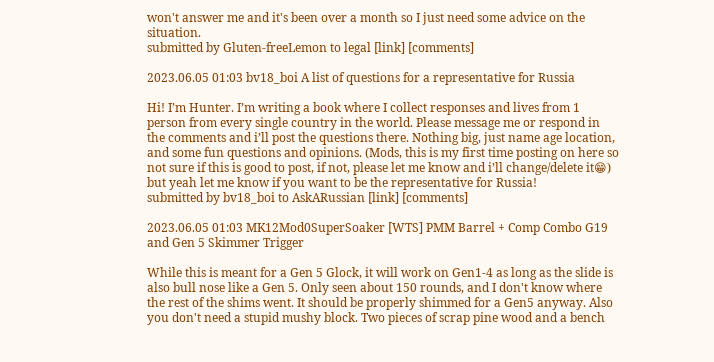won't answer me and it's been over a month so I just need some advice on the situation.
submitted by Gluten-freeLemon to legal [link] [comments]

2023.06.05 01:03 bv18_boi A list of questions for a representative for Russia

Hi! I’m Hunter. I’m writing a book where I collect responses and lives from 1 person from every single country in the world. Please message me or respond in the comments and i’ll post the questions there. Nothing big, just name age location, and some fun questions and opinions. (Mods, this is my first time posting on here so not sure if this is good to post, if not, please let me know and i’ll change/delete it😁) but yeah let me know if you want to be the representative for Russia!
submitted by bv18_boi to AskARussian [link] [comments]

2023.06.05 01:03 MK12Mod0SuperSoaker [WTS] PMM Barrel + Comp Combo G19 and Gen 5 Skimmer Trigger

While this is meant for a Gen 5 Glock, it will work on Gen1-4 as long as the slide is also bull nose like a Gen 5. Only seen about 150 rounds, and I don't know where the rest of the shims went. It should be properly shimmed for a Gen5 anyway. Also you don't need a stupid mushy block. Two pieces of scrap pine wood and a bench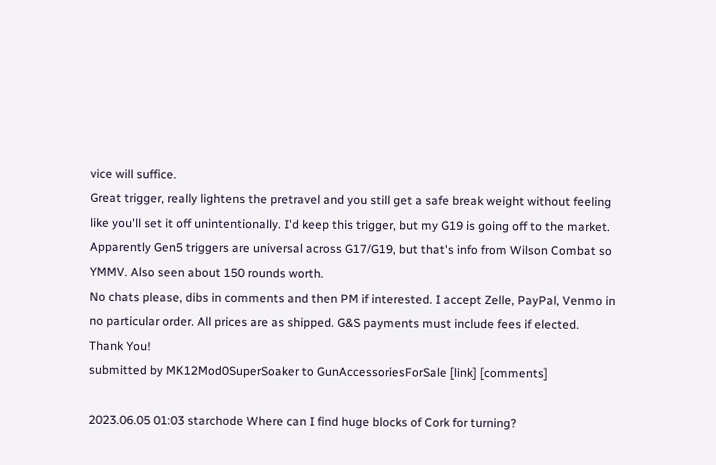vice will suffice.
Great trigger, really lightens the pretravel and you still get a safe break weight without feeling like you'll set it off unintentionally. I'd keep this trigger, but my G19 is going off to the market. Apparently Gen5 triggers are universal across G17/G19, but that's info from Wilson Combat so YMMV. Also seen about 150 rounds worth.
No chats please, dibs in comments and then PM if interested. I accept Zelle, PayPal, Venmo in no particular order. All prices are as shipped. G&S payments must include fees if elected.
Thank You!
submitted by MK12Mod0SuperSoaker to GunAccessoriesForSale [link] [comments]

2023.06.05 01:03 starchode Where can I find huge blocks of Cork for turning?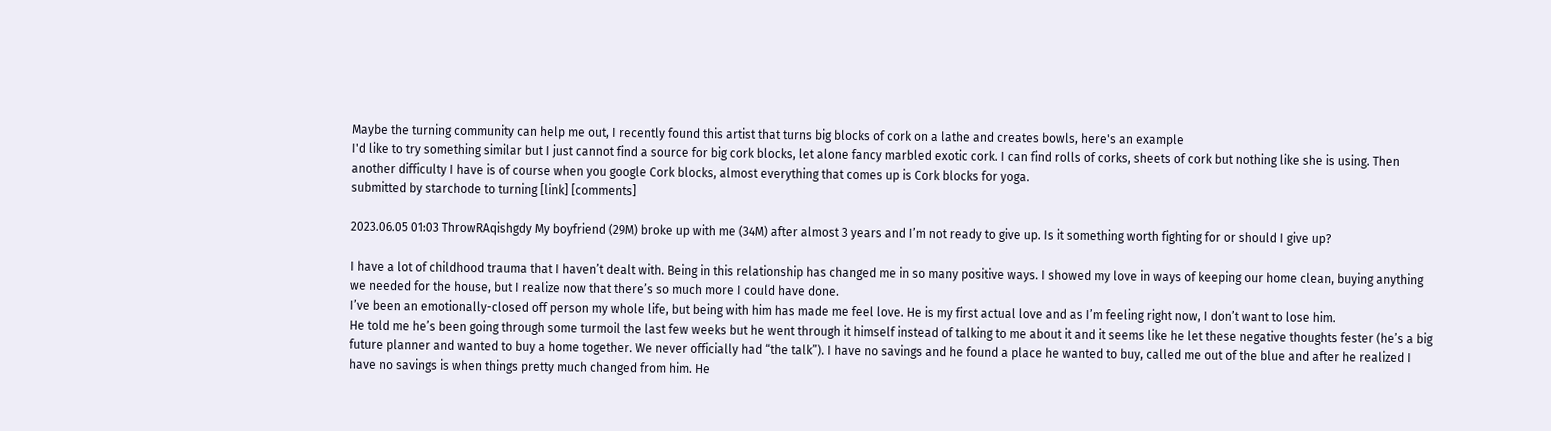Maybe the turning community can help me out, I recently found this artist that turns big blocks of cork on a lathe and creates bowls, here's an example
I'd like to try something similar but I just cannot find a source for big cork blocks, let alone fancy marbled exotic cork. I can find rolls of corks, sheets of cork but nothing like she is using. Then another difficulty I have is of course when you google Cork blocks, almost everything that comes up is Cork blocks for yoga.
submitted by starchode to turning [link] [comments]

2023.06.05 01:03 ThrowRAqishgdy My boyfriend (29M) broke up with me (34M) after almost 3 years and I’m not ready to give up. Is it something worth fighting for or should I give up?

I have a lot of childhood trauma that I haven’t dealt with. Being in this relationship has changed me in so many positive ways. I showed my love in ways of keeping our home clean, buying anything we needed for the house, but I realize now that there’s so much more I could have done.
I’ve been an emotionally-closed off person my whole life, but being with him has made me feel love. He is my first actual love and as I’m feeling right now, I don’t want to lose him.
He told me he’s been going through some turmoil the last few weeks but he went through it himself instead of talking to me about it and it seems like he let these negative thoughts fester (he’s a big future planner and wanted to buy a home together. We never officially had “the talk”). I have no savings and he found a place he wanted to buy, called me out of the blue and after he realized I have no savings is when things pretty much changed from him. He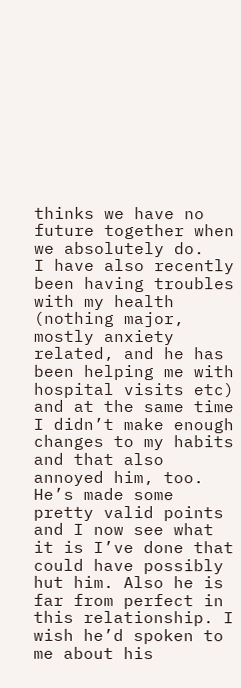thinks we have no future together when we absolutely do.
I have also recently been having troubles with my health (nothing major, mostly anxiety related, and he has been helping me with hospital visits etc) and at the same time I didn’t make enough changes to my habits and that also annoyed him, too.
He’s made some pretty valid points and I now see what it is I’ve done that could have possibly hut him. Also he is far from perfect in this relationship. I wish he’d spoken to me about his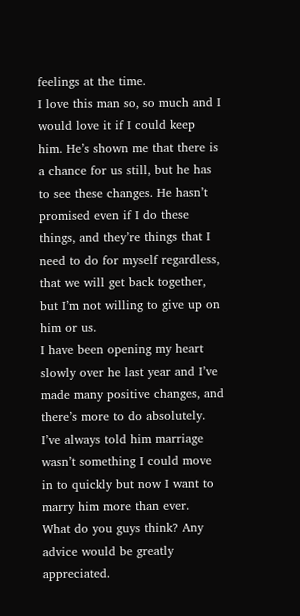feelings at the time.
I love this man so, so much and I would love it if I could keep him. He’s shown me that there is a chance for us still, but he has to see these changes. He hasn’t promised even if I do these things, and they’re things that I need to do for myself regardless, that we will get back together, but I’m not willing to give up on him or us.
I have been opening my heart slowly over he last year and I’ve made many positive changes, and there’s more to do absolutely. I’ve always told him marriage wasn’t something I could move in to quickly but now I want to marry him more than ever.
What do you guys think? Any advice would be greatly appreciated.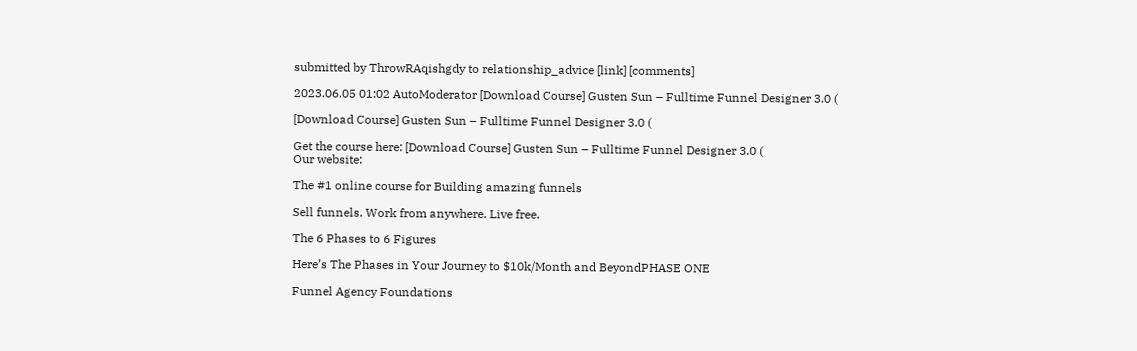submitted by ThrowRAqishgdy to relationship_advice [link] [comments]

2023.06.05 01:02 AutoModerator [Download Course] Gusten Sun – Fulltime Funnel Designer 3.0 (

[Download Course] Gusten Sun – Fulltime Funnel Designer 3.0 (

Get the course here: [Download Course] Gusten Sun – Fulltime Funnel Designer 3.0 (
Our website:

The #1 online course for Building amazing funnels

Sell funnels. Work from anywhere. Live free.

The 6 Phases to 6 Figures

Here’s The Phases in Your Journey to $10k/Month and BeyondPHASE ONE

Funnel Agency Foundations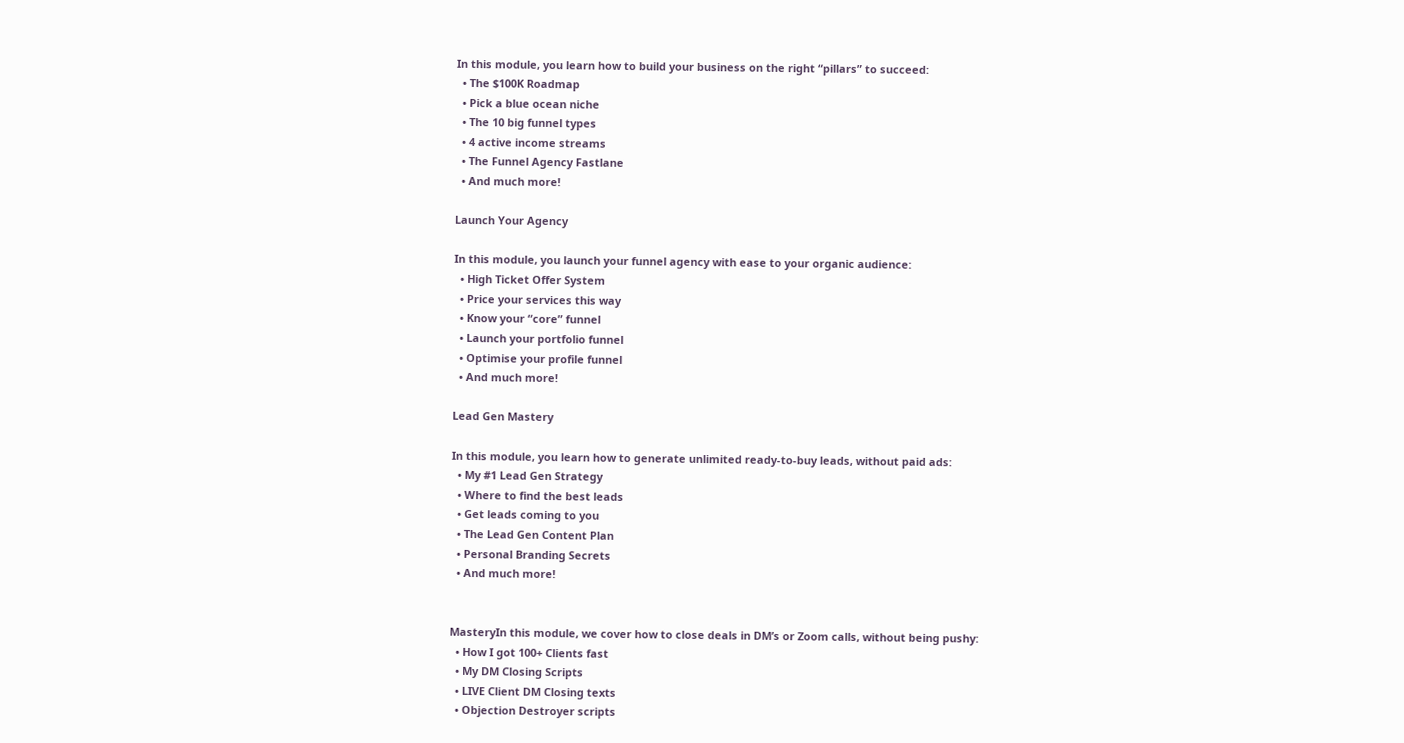In this module, you learn how to build your business on the right “pillars” to succeed:
  • The $100K Roadmap
  • Pick a blue ocean niche
  • The 10 big funnel types
  • 4 active income streams
  • The Funnel Agency Fastlane
  • And much more!

Launch Your Agency

In this module, you launch your funnel agency with ease to your organic audience:
  • High Ticket Offer System
  • Price your services this way
  • Know your “core” funnel
  • Launch your portfolio funnel
  • Optimise your profile funnel
  • And much more!

Lead Gen Mastery

In this module, you learn how to generate unlimited ready-to-buy leads, without paid ads:
  • My #1 Lead Gen Strategy
  • Where to find the best leads
  • Get leads coming to you
  • The Lead Gen Content Plan
  • Personal Branding Secrets
  • And much more!


MasteryIn this module, we cover how to close deals in DM’s or Zoom calls, without being pushy:
  • How I got 100+ Clients fast
  • My DM Closing Scripts
  • LIVE Client DM Closing texts
  • Objection Destroyer scripts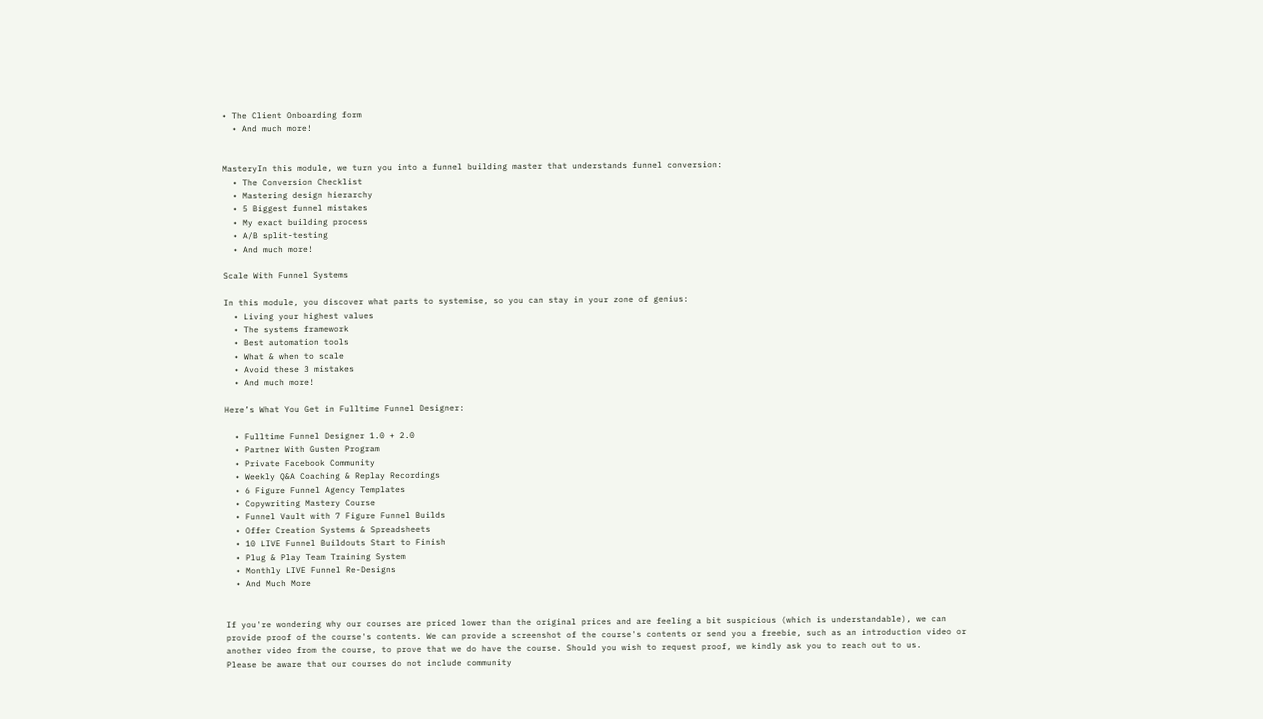• The Client Onboarding form
  • And much more!


MasteryIn this module, we turn you into a funnel building master that understands funnel conversion:
  • The Conversion Checklist
  • Mastering design hierarchy
  • 5 Biggest funnel mistakes
  • My exact building process
  • A/B split-testing
  • And much more!

Scale With Funnel Systems

In this module, you discover what parts to systemise, so you can stay in your zone of genius:
  • Living your highest values
  • The systems framework
  • Best automation tools
  • What & when to scale
  • Avoid these 3 mistakes
  • And much more!

Here’s What You Get in Fulltime Funnel Designer:

  • Fulltime Funnel Designer 1.0 + 2.0
  • Partner With Gusten Program
  • Private Facebook Community
  • Weekly Q&A Coaching & Replay Recordings
  • 6 Figure Funnel Agency Templates
  • Copywriting Mastery Course
  • Funnel Vault with 7 Figure Funnel Builds
  • Offer Creation Systems & Spreadsheets
  • 10 LIVE Funnel Buildouts Start to Finish
  • Plug & Play Team Training System
  • Monthly LIVE Funnel Re-Designs
  • And Much More


If you're wondering why our courses are priced lower than the original prices and are feeling a bit suspicious (which is understandable), we can provide proof of the course's contents. We can provide a screenshot of the course's contents or send you a freebie, such as an introduction video or another video from the course, to prove that we do have the course. Should you wish to request proof, we kindly ask you to reach out to us.
Please be aware that our courses do not include community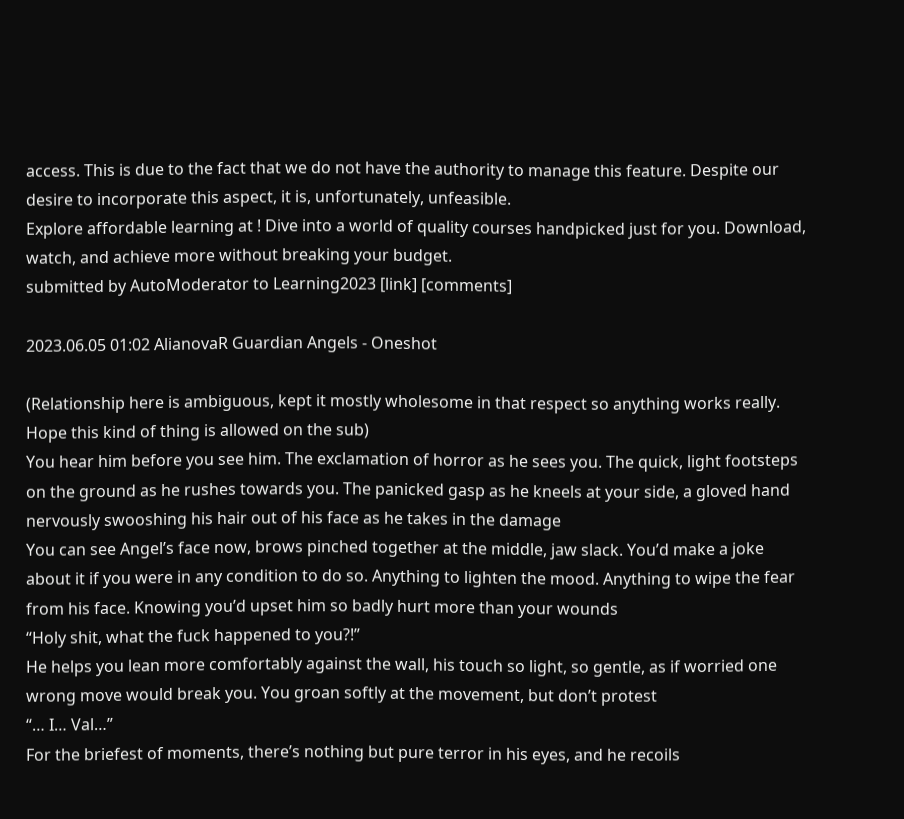access. This is due to the fact that we do not have the authority to manage this feature. Despite our desire to incorporate this aspect, it is, unfortunately, unfeasible.
Explore affordable learning at ! Dive into a world of quality courses handpicked just for you. Download, watch, and achieve more without breaking your budget.
submitted by AutoModerator to Learning2023 [link] [comments]

2023.06.05 01:02 AlianovaR Guardian Angels - Oneshot

(Relationship here is ambiguous, kept it mostly wholesome in that respect so anything works really. Hope this kind of thing is allowed on the sub)
You hear him before you see him. The exclamation of horror as he sees you. The quick, light footsteps on the ground as he rushes towards you. The panicked gasp as he kneels at your side, a gloved hand nervously swooshing his hair out of his face as he takes in the damage
You can see Angel’s face now, brows pinched together at the middle, jaw slack. You’d make a joke about it if you were in any condition to do so. Anything to lighten the mood. Anything to wipe the fear from his face. Knowing you’d upset him so badly hurt more than your wounds
“Holy shit, what the fuck happened to you?!”
He helps you lean more comfortably against the wall, his touch so light, so gentle, as if worried one wrong move would break you. You groan softly at the movement, but don’t protest
“… I… Val…”
For the briefest of moments, there’s nothing but pure terror in his eyes, and he recoils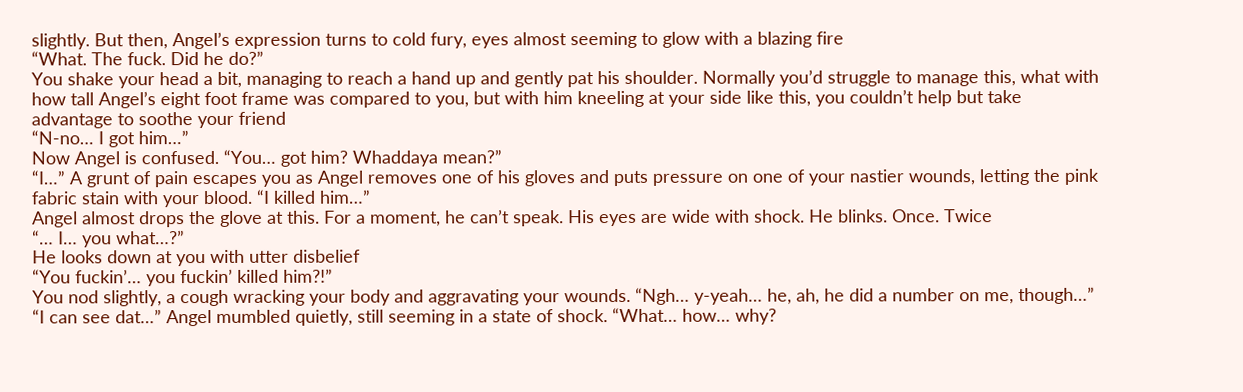slightly. But then, Angel’s expression turns to cold fury, eyes almost seeming to glow with a blazing fire
“What. The fuck. Did he do?”
You shake your head a bit, managing to reach a hand up and gently pat his shoulder. Normally you’d struggle to manage this, what with how tall Angel’s eight foot frame was compared to you, but with him kneeling at your side like this, you couldn’t help but take advantage to soothe your friend
“N-no… I got him…”
Now Angel is confused. “You… got him? Whaddaya mean?”
“I…” A grunt of pain escapes you as Angel removes one of his gloves and puts pressure on one of your nastier wounds, letting the pink fabric stain with your blood. “I killed him…”
Angel almost drops the glove at this. For a moment, he can’t speak. His eyes are wide with shock. He blinks. Once. Twice
“… I… you what…?”
He looks down at you with utter disbelief
“You fuckin’… you fuckin’ killed him?!”
You nod slightly, a cough wracking your body and aggravating your wounds. “Ngh… y-yeah… he, ah, he did a number on me, though…”
“I can see dat…” Angel mumbled quietly, still seeming in a state of shock. “What… how… why?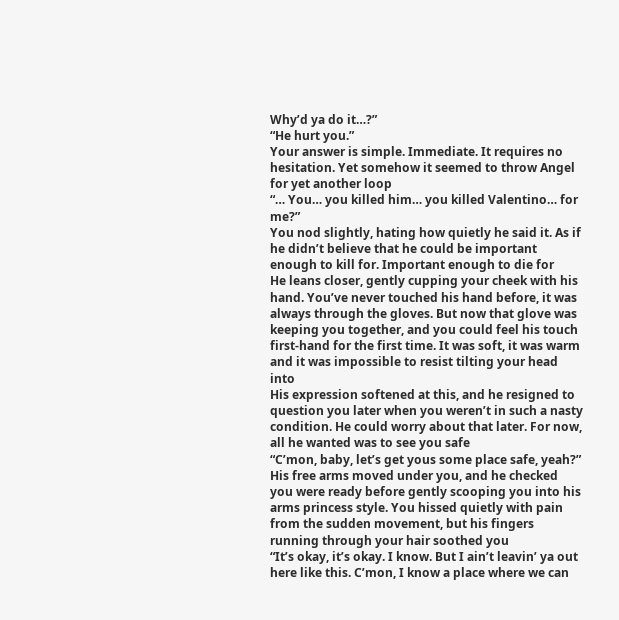Why’d ya do it…?”
“He hurt you.”
Your answer is simple. Immediate. It requires no hesitation. Yet somehow it seemed to throw Angel for yet another loop
“… You… you killed him… you killed Valentino… for me?”
You nod slightly, hating how quietly he said it. As if he didn’t believe that he could be important enough to kill for. Important enough to die for
He leans closer, gently cupping your cheek with his hand. You’ve never touched his hand before, it was always through the gloves. But now that glove was keeping you together, and you could feel his touch first-hand for the first time. It was soft, it was warm and it was impossible to resist tilting your head into
His expression softened at this, and he resigned to question you later when you weren’t in such a nasty condition. He could worry about that later. For now, all he wanted was to see you safe
“C’mon, baby, let’s get yous some place safe, yeah?”
His free arms moved under you, and he checked you were ready before gently scooping you into his arms princess style. You hissed quietly with pain from the sudden movement, but his fingers running through your hair soothed you
“It’s okay, it’s okay. I know. But I ain’t leavin’ ya out here like this. C’mon, I know a place where we can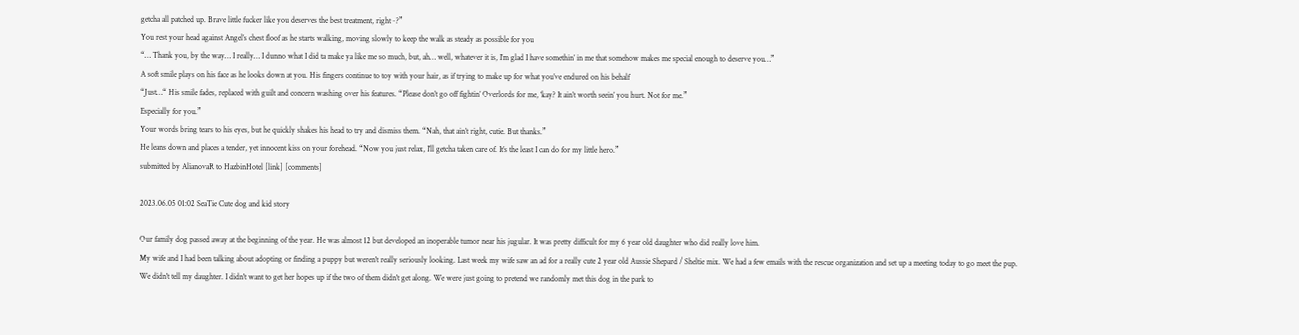getcha all patched up. Brave little fucker like you deserves the best treatment, right~?”
You rest your head against Angel’s chest floof as he starts walking, moving slowly to keep the walk as steady as possible for you
“… Thank you, by the way… I really… I dunno what I did ta make ya like me so much, but, ah… well, whatever it is, I’m glad I have somethin’ in me that somehow makes me special enough to deserve you…”
A soft smile plays on his face as he looks down at you. His fingers continue to toy with your hair, as if trying to make up for what you’ve endured on his behalf
“Just…“ His smile fades, replaced with guilt and concern washing over his features. “Please don’t go off fightin’ Overlords for me, ‘kay? It ain’t worth seein’ you hurt. Not for me.”
Especially for you.”
Your words bring tears to his eyes, but he quickly shakes his head to try and dismiss them. “Nah, that ain’t right, cutie. But thanks.”
He leans down and places a tender, yet innocent kiss on your forehead. “Now you just relax, I’ll getcha taken care of. It’s the least I can do for my little hero.”
submitted by AlianovaR to HazbinHotel [link] [comments]

2023.06.05 01:02 SeaTie Cute dog and kid story

Our family dog passed away at the beginning of the year. He was almost 12 but developed an inoperable tumor near his jugular. It was pretty difficult for my 6 year old daughter who did really love him.
My wife and I had been talking about adopting or finding a puppy but weren't really seriously looking. Last week my wife saw an ad for a really cute 2 year old Aussie Shepard / Sheltie mix. We had a few emails with the rescue organization and set up a meeting today to go meet the pup.
We didn't tell my daughter. I didn't want to get her hopes up if the two of them didn't get along. We were just going to pretend we randomly met this dog in the park to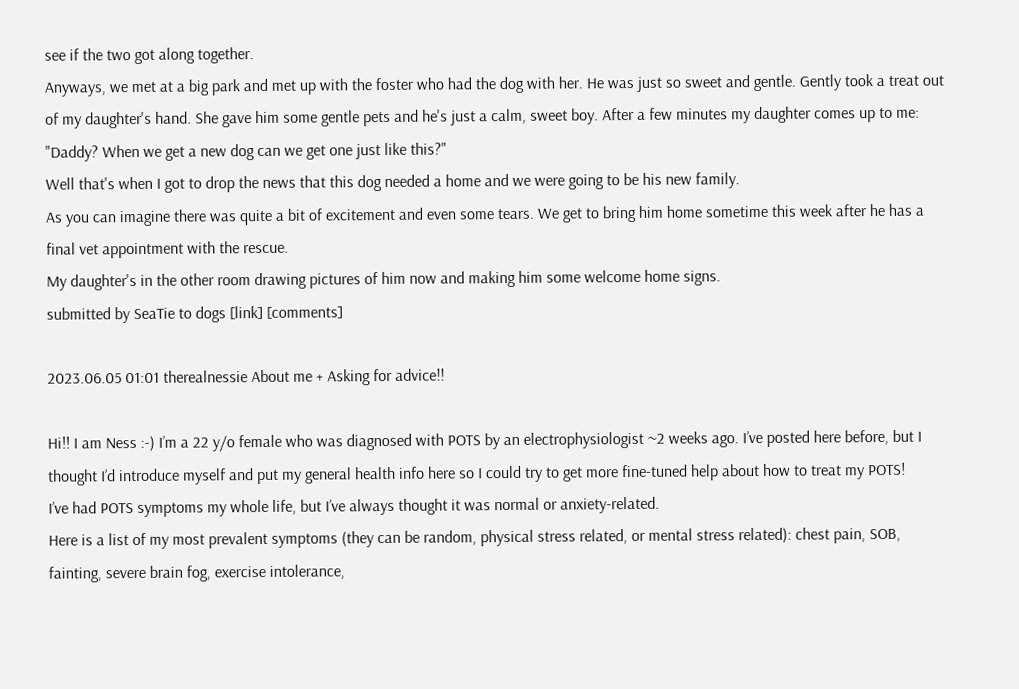see if the two got along together.
Anyways, we met at a big park and met up with the foster who had the dog with her. He was just so sweet and gentle. Gently took a treat out of my daughter's hand. She gave him some gentle pets and he's just a calm, sweet boy. After a few minutes my daughter comes up to me:
"Daddy? When we get a new dog can we get one just like this?"
Well that's when I got to drop the news that this dog needed a home and we were going to be his new family.
As you can imagine there was quite a bit of excitement and even some tears. We get to bring him home sometime this week after he has a final vet appointment with the rescue.
My daughter's in the other room drawing pictures of him now and making him some welcome home signs.
submitted by SeaTie to dogs [link] [comments]

2023.06.05 01:01 therealnessie About me + Asking for advice!!

Hi!! I am Ness :-) I’m a 22 y/o female who was diagnosed with POTS by an electrophysiologist ~2 weeks ago. I’ve posted here before, but I thought I’d introduce myself and put my general health info here so I could try to get more fine-tuned help about how to treat my POTS!
I’ve had POTS symptoms my whole life, but I’ve always thought it was normal or anxiety-related.
Here is a list of my most prevalent symptoms (they can be random, physical stress related, or mental stress related): chest pain, SOB, fainting, severe brain fog, exercise intolerance,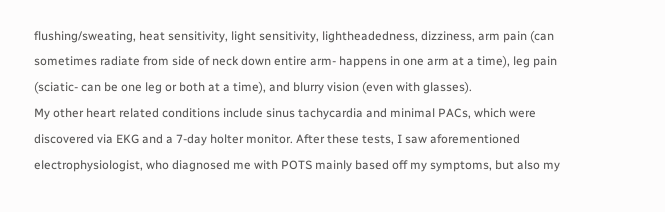flushing/sweating, heat sensitivity, light sensitivity, lightheadedness, dizziness, arm pain (can sometimes radiate from side of neck down entire arm- happens in one arm at a time), leg pain (sciatic- can be one leg or both at a time), and blurry vision (even with glasses).
My other heart related conditions include sinus tachycardia and minimal PACs, which were discovered via EKG and a 7-day holter monitor. After these tests, I saw aforementioned electrophysiologist, who diagnosed me with POTS mainly based off my symptoms, but also my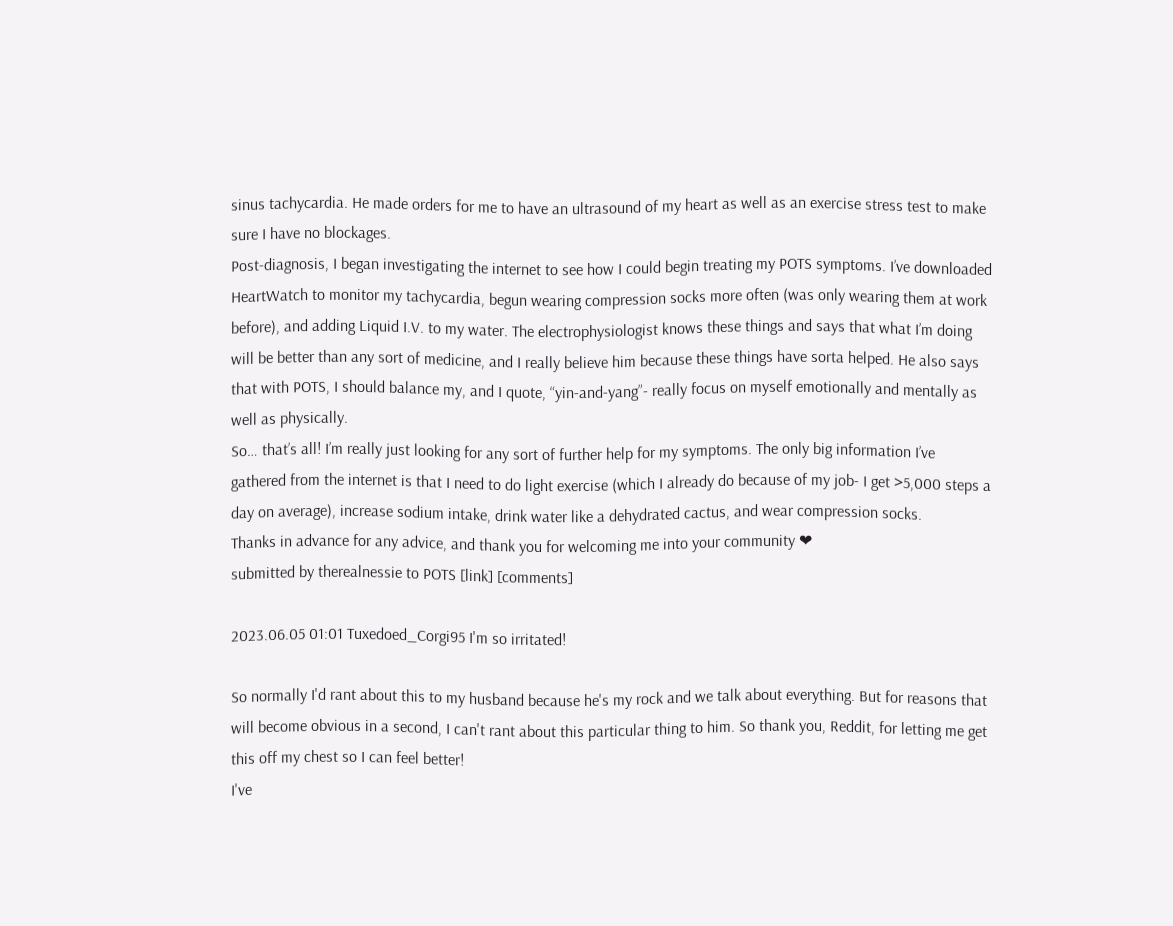sinus tachycardia. He made orders for me to have an ultrasound of my heart as well as an exercise stress test to make sure I have no blockages.
Post-diagnosis, I began investigating the internet to see how I could begin treating my POTS symptoms. I’ve downloaded HeartWatch to monitor my tachycardia, begun wearing compression socks more often (was only wearing them at work before), and adding Liquid I.V. to my water. The electrophysiologist knows these things and says that what I’m doing will be better than any sort of medicine, and I really believe him because these things have sorta helped. He also says that with POTS, I should balance my, and I quote, “yin-and-yang”- really focus on myself emotionally and mentally as well as physically.
So… that’s all! I’m really just looking for any sort of further help for my symptoms. The only big information I’ve gathered from the internet is that I need to do light exercise (which I already do because of my job- I get >5,000 steps a day on average), increase sodium intake, drink water like a dehydrated cactus, and wear compression socks.
Thanks in advance for any advice, and thank you for welcoming me into your community ❤
submitted by therealnessie to POTS [link] [comments]

2023.06.05 01:01 Tuxedoed_Corgi95 I'm so irritated!

So normally I'd rant about this to my husband because he's my rock and we talk about everything. But for reasons that will become obvious in a second, I can't rant about this particular thing to him. So thank you, Reddit, for letting me get this off my chest so I can feel better!
I've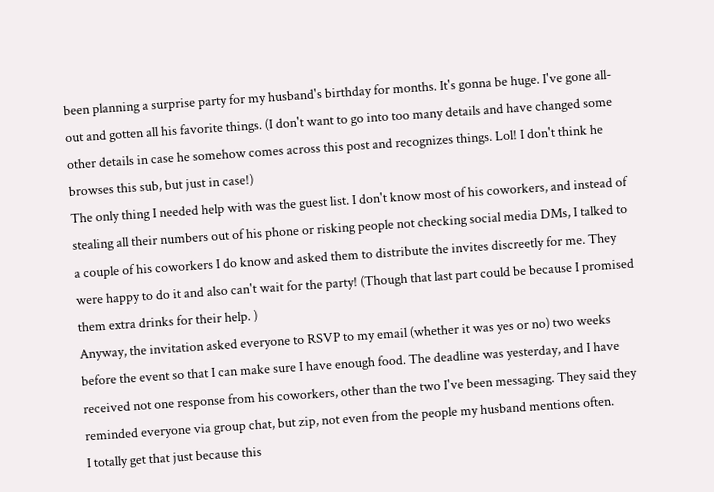been planning a surprise party for my husband's birthday for months. It's gonna be huge. I've gone all-out and gotten all his favorite things. (I don't want to go into too many details and have changed some other details in case he somehow comes across this post and recognizes things. Lol! I don't think he browses this sub, but just in case!)
The only thing I needed help with was the guest list. I don't know most of his coworkers, and instead of stealing all their numbers out of his phone or risking people not checking social media DMs, I talked to a couple of his coworkers I do know and asked them to distribute the invites discreetly for me. They were happy to do it and also can't wait for the party! (Though that last part could be because I promised them extra drinks for their help. )
Anyway, the invitation asked everyone to RSVP to my email (whether it was yes or no) two weeks before the event so that I can make sure I have enough food. The deadline was yesterday, and I have received not one response from his coworkers, other than the two I've been messaging. They said they reminded everyone via group chat, but zip, not even from the people my husband mentions often.
I totally get that just because this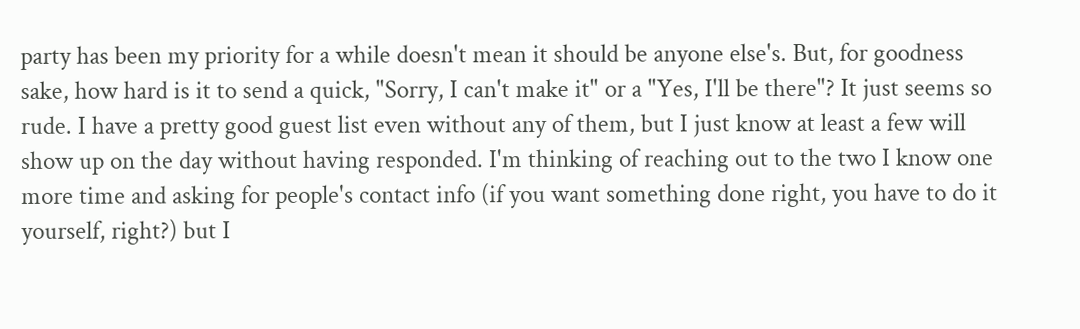party has been my priority for a while doesn't mean it should be anyone else's. But, for goodness sake, how hard is it to send a quick, "Sorry, I can't make it" or a "Yes, I'll be there"? It just seems so rude. I have a pretty good guest list even without any of them, but I just know at least a few will show up on the day without having responded. I'm thinking of reaching out to the two I know one more time and asking for people's contact info (if you want something done right, you have to do it yourself, right?) but I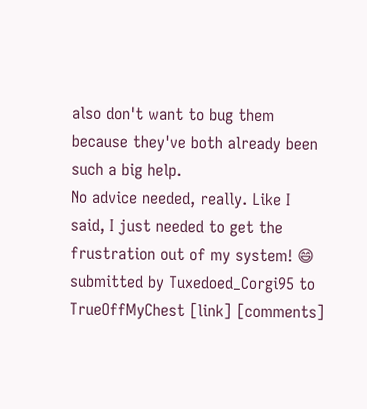also don't want to bug them because they've both already been such a big help.
No advice needed, really. Like I said, I just needed to get the frustration out of my system! 😄
submitted by Tuxedoed_Corgi95 to TrueOffMyChest [link] [comments]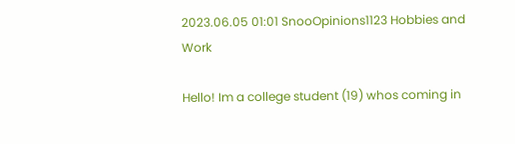2023.06.05 01:01 SnooOpinions1123 Hobbies and Work

Hello! Im a college student (19) whos coming in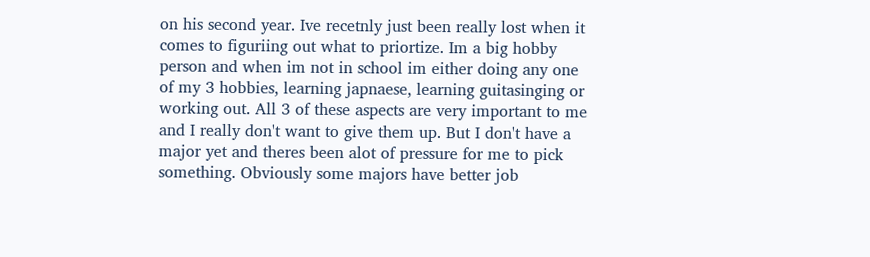on his second year. Ive recetnly just been really lost when it comes to figuriing out what to priortize. Im a big hobby person and when im not in school im either doing any one of my 3 hobbies, learning japnaese, learning guitasinging or working out. All 3 of these aspects are very important to me and I really don't want to give them up. But I don't have a major yet and theres been alot of pressure for me to pick something. Obviously some majors have better job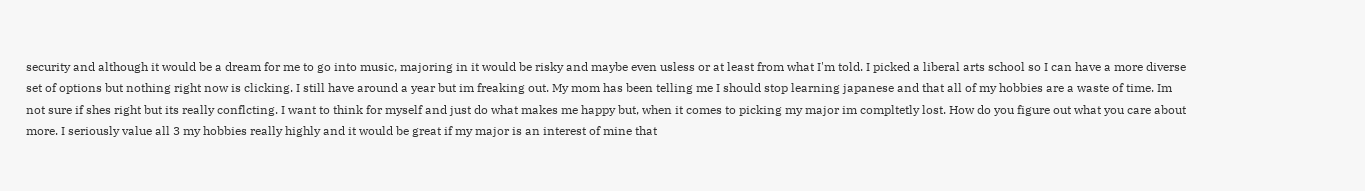security and although it would be a dream for me to go into music, majoring in it would be risky and maybe even usless or at least from what I'm told. I picked a liberal arts school so I can have a more diverse set of options but nothing right now is clicking. I still have around a year but im freaking out. My mom has been telling me I should stop learning japanese and that all of my hobbies are a waste of time. Im not sure if shes right but its really conflcting. I want to think for myself and just do what makes me happy but, when it comes to picking my major im compltetly lost. How do you figure out what you care about more. I seriously value all 3 my hobbies really highly and it would be great if my major is an interest of mine that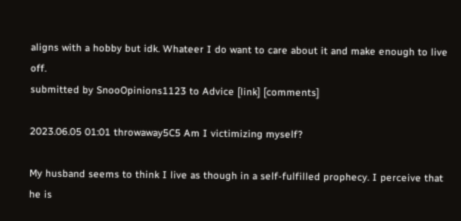aligns with a hobby but idk. Whateer I do want to care about it and make enough to live off.
submitted by SnooOpinions1123 to Advice [link] [comments]

2023.06.05 01:01 throwaway5C5 Am I victimizing myself?

My husband seems to think I live as though in a self-fulfilled prophecy. I perceive that he is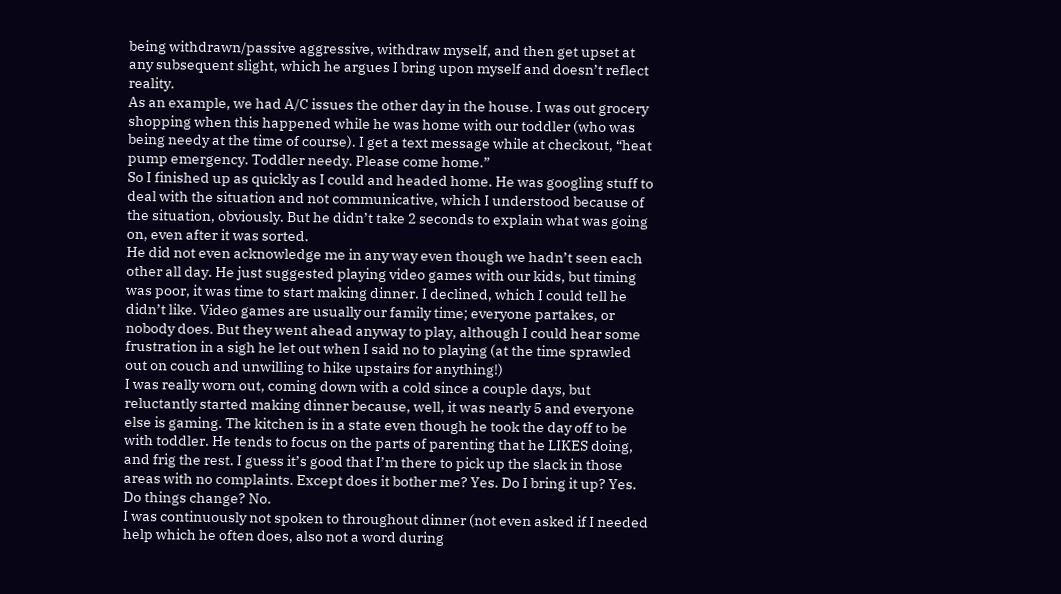being withdrawn/passive aggressive, withdraw myself, and then get upset at any subsequent slight, which he argues I bring upon myself and doesn’t reflect reality.
As an example, we had A/C issues the other day in the house. I was out grocery shopping when this happened while he was home with our toddler (who was being needy at the time of course). I get a text message while at checkout, “heat pump emergency. Toddler needy. Please come home.”
So I finished up as quickly as I could and headed home. He was googling stuff to deal with the situation and not communicative, which I understood because of the situation, obviously. But he didn’t take 2 seconds to explain what was going on, even after it was sorted.
He did not even acknowledge me in any way even though we hadn’t seen each other all day. He just suggested playing video games with our kids, but timing was poor, it was time to start making dinner. I declined, which I could tell he didn’t like. Video games are usually our family time; everyone partakes, or nobody does. But they went ahead anyway to play, although I could hear some frustration in a sigh he let out when I said no to playing (at the time sprawled out on couch and unwilling to hike upstairs for anything!)
I was really worn out, coming down with a cold since a couple days, but reluctantly started making dinner because, well, it was nearly 5 and everyone else is gaming. The kitchen is in a state even though he took the day off to be with toddler. He tends to focus on the parts of parenting that he LIKES doing, and frig the rest. I guess it’s good that I’m there to pick up the slack in those areas with no complaints. Except does it bother me? Yes. Do I bring it up? Yes. Do things change? No.
I was continuously not spoken to throughout dinner (not even asked if I needed help which he often does, also not a word during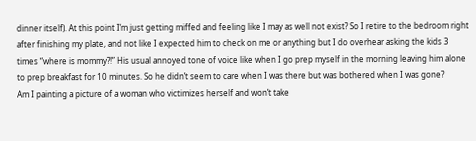dinner itself). At this point I’m just getting miffed and feeling like I may as well not exist? So I retire to the bedroom right after finishing my plate, and not like I expected him to check on me or anything but I do overhear asking the kids 3 times “where is mommy?!” His usual annoyed tone of voice like when I go prep myself in the morning leaving him alone to prep breakfast for 10 minutes. So he didn’t seem to care when I was there but was bothered when I was gone?
Am I painting a picture of a woman who victimizes herself and won’t take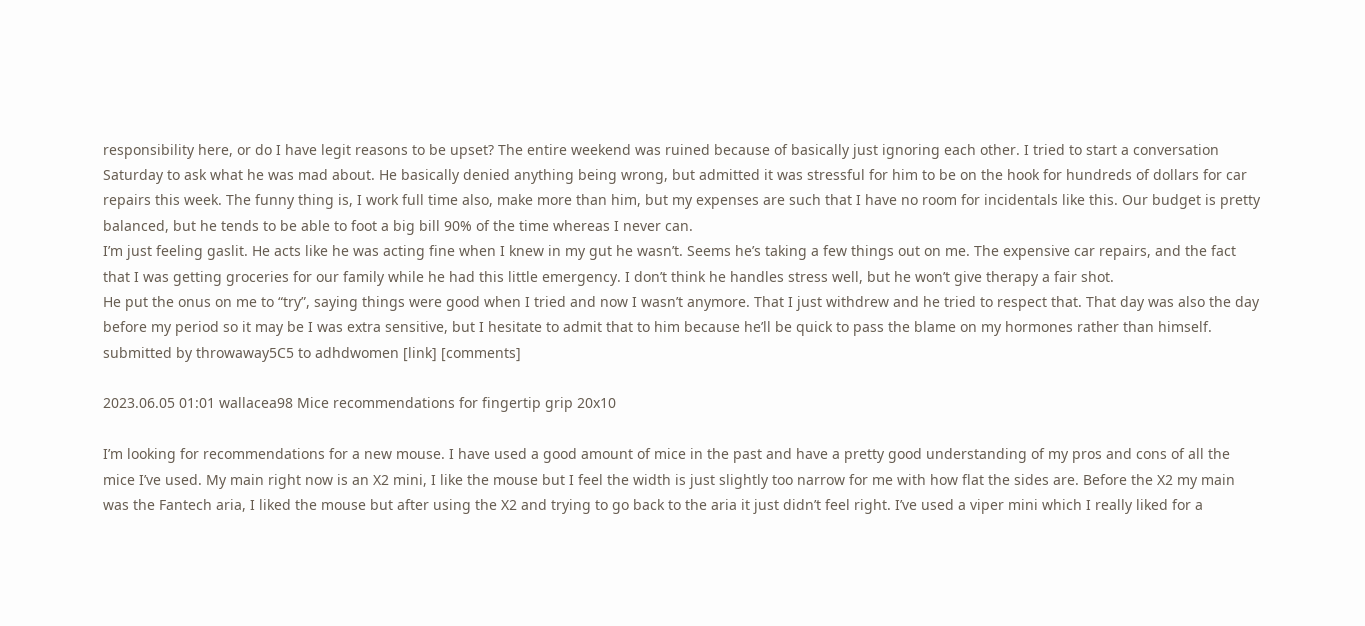responsibility here, or do I have legit reasons to be upset? The entire weekend was ruined because of basically just ignoring each other. I tried to start a conversation Saturday to ask what he was mad about. He basically denied anything being wrong, but admitted it was stressful for him to be on the hook for hundreds of dollars for car repairs this week. The funny thing is, I work full time also, make more than him, but my expenses are such that I have no room for incidentals like this. Our budget is pretty balanced, but he tends to be able to foot a big bill 90% of the time whereas I never can.
I’m just feeling gaslit. He acts like he was acting fine when I knew in my gut he wasn’t. Seems he’s taking a few things out on me. The expensive car repairs, and the fact that I was getting groceries for our family while he had this little emergency. I don’t think he handles stress well, but he won’t give therapy a fair shot.
He put the onus on me to “try”, saying things were good when I tried and now I wasn’t anymore. That I just withdrew and he tried to respect that. That day was also the day before my period so it may be I was extra sensitive, but I hesitate to admit that to him because he’ll be quick to pass the blame on my hormones rather than himself.
submitted by throwaway5C5 to adhdwomen [link] [comments]

2023.06.05 01:01 wallacea98 Mice recommendations for fingertip grip 20x10

I’m looking for recommendations for a new mouse. I have used a good amount of mice in the past and have a pretty good understanding of my pros and cons of all the mice I’ve used. My main right now is an X2 mini, I like the mouse but I feel the width is just slightly too narrow for me with how flat the sides are. Before the X2 my main was the Fantech aria, I liked the mouse but after using the X2 and trying to go back to the aria it just didn’t feel right. I’ve used a viper mini which I really liked for a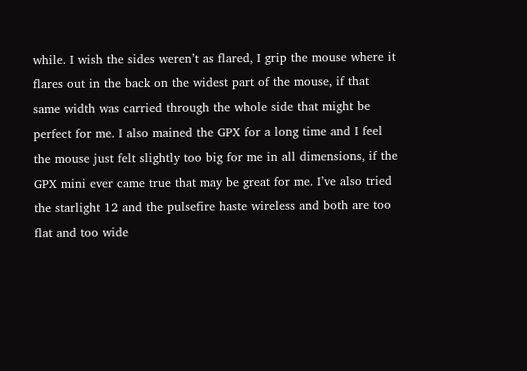while. I wish the sides weren’t as flared, I grip the mouse where it flares out in the back on the widest part of the mouse, if that same width was carried through the whole side that might be perfect for me. I also mained the GPX for a long time and I feel the mouse just felt slightly too big for me in all dimensions, if the GPX mini ever came true that may be great for me. I’ve also tried the starlight 12 and the pulsefire haste wireless and both are too flat and too wide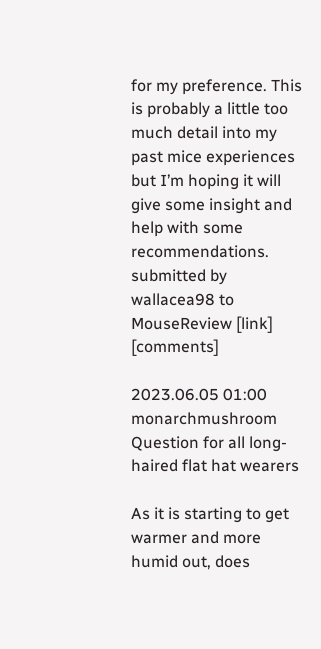for my preference. This is probably a little too much detail into my past mice experiences but I’m hoping it will give some insight and help with some recommendations.
submitted by wallacea98 to MouseReview [link] [comments]

2023.06.05 01:00 monarchmushroom Question for all long-haired flat hat wearers

As it is starting to get warmer and more humid out, does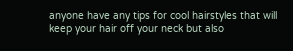anyone have any tips for cool hairstyles that will keep your hair off your neck but also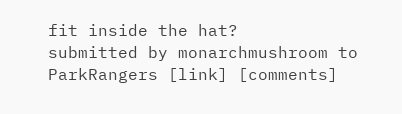fit inside the hat?
submitted by monarchmushroom to ParkRangers [link] [comments]